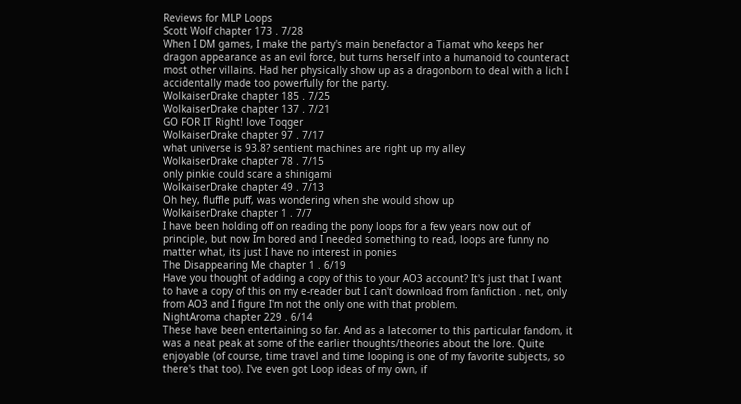Reviews for MLP Loops
Scott Wolf chapter 173 . 7/28
When I DM games, I make the party's main benefactor a Tiamat who keeps her dragon appearance as an evil force, but turns herself into a humanoid to counteract most other villains. Had her physically show up as a dragonborn to deal with a lich I accidentally made too powerfully for the party.
WolkaiserDrake chapter 185 . 7/25
WolkaiserDrake chapter 137 . 7/21
GO FOR IT Right! love Toqger
WolkaiserDrake chapter 97 . 7/17
what universe is 93.8? sentient machines are right up my alley
WolkaiserDrake chapter 78 . 7/15
only pinkie could scare a shinigami
WolkaiserDrake chapter 49 . 7/13
Oh hey, fluffle puff, was wondering when she would show up
WolkaiserDrake chapter 1 . 7/7
I have been holding off on reading the pony loops for a few years now out of principle, but now Im bored and I needed something to read, loops are funny no matter what, its just I have no interest in ponies
The Disappearing Me chapter 1 . 6/19
Have you thought of adding a copy of this to your AO3 account? It's just that I want to have a copy of this on my e-reader but I can't download from fanfiction . net, only from AO3 and I figure I'm not the only one with that problem.
NightAroma chapter 229 . 6/14
These have been entertaining so far. And as a latecomer to this particular fandom, it was a neat peak at some of the earlier thoughts/theories about the lore. Quite enjoyable (of course, time travel and time looping is one of my favorite subjects, so there's that too). I've even got Loop ideas of my own, if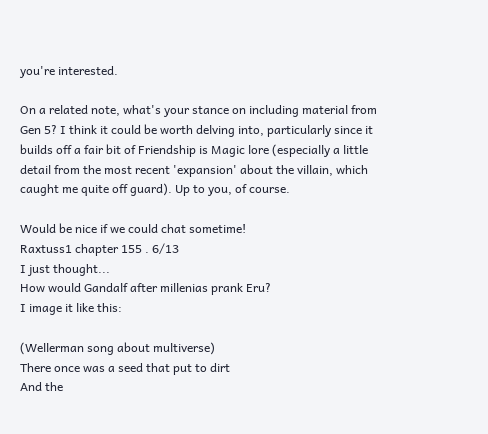you're interested.

On a related note, what's your stance on including material from Gen 5? I think it could be worth delving into, particularly since it builds off a fair bit of Friendship is Magic lore (especially a little detail from the most recent 'expansion' about the villain, which caught me quite off guard). Up to you, of course.

Would be nice if we could chat sometime!
Raxtuss1 chapter 155 . 6/13
I just thought...
How would Gandalf after millenias prank Eru?
I image it like this:

(Wellerman song about multiverse)
There once was a seed that put to dirt
And the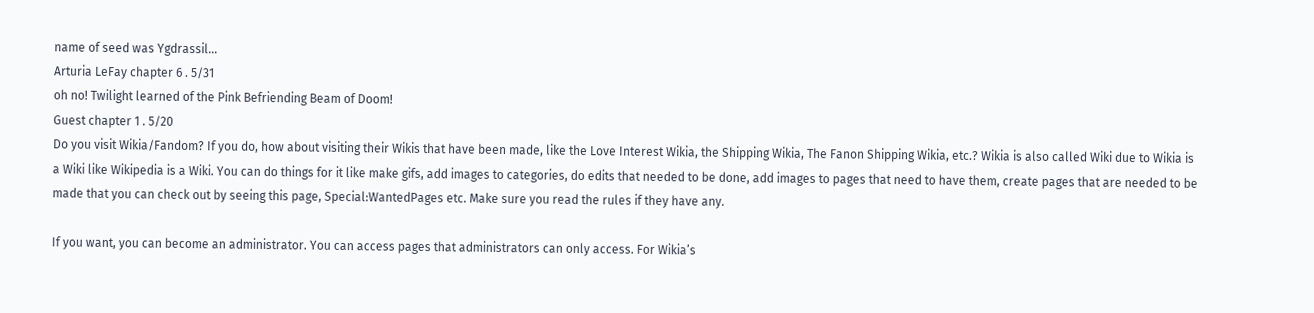name of seed was Ygdrassil...
Arturia LeFay chapter 6 . 5/31
oh no! Twilight learned of the Pink Befriending Beam of Doom!
Guest chapter 1 . 5/20
Do you visit Wikia/Fandom? If you do, how about visiting their Wikis that have been made, like the Love Interest Wikia, the Shipping Wikia, The Fanon Shipping Wikia, etc.? Wikia is also called Wiki due to Wikia is a Wiki like Wikipedia is a Wiki. You can do things for it like make gifs, add images to categories, do edits that needed to be done, add images to pages that need to have them, create pages that are needed to be made that you can check out by seeing this page, Special:WantedPages etc. Make sure you read the rules if they have any.

If you want, you can become an administrator. You can access pages that administrators can only access. For Wikia’s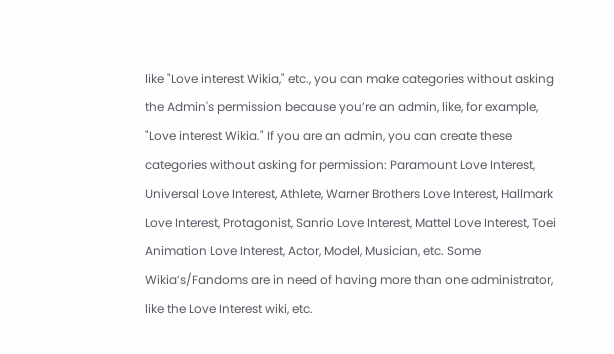like "Love interest Wikia," etc., you can make categories without asking the Admin's permission because you’re an admin, like, for example, "Love interest Wikia." If you are an admin, you can create these categories without asking for permission: Paramount Love Interest, Universal Love Interest, Athlete, Warner Brothers Love Interest, Hallmark Love Interest, Protagonist, Sanrio Love Interest, Mattel Love Interest, Toei Animation Love Interest, Actor, Model, Musician, etc. Some Wikia’s/Fandoms are in need of having more than one administrator, like the Love Interest wiki, etc.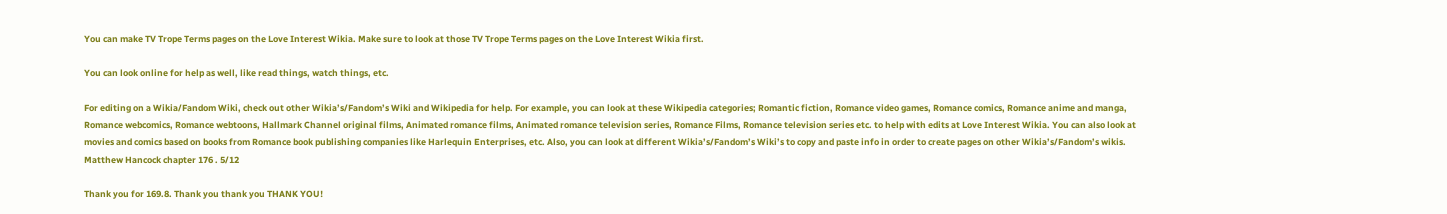You can make TV Trope Terms pages on the Love Interest Wikia. Make sure to look at those TV Trope Terms pages on the Love Interest Wikia first.

You can look online for help as well, like read things, watch things, etc.

For editing on a Wikia/Fandom Wiki, check out other Wikia’s/Fandom’s Wiki and Wikipedia for help. For example, you can look at these Wikipedia categories; Romantic fiction, Romance video games, Romance comics, Romance anime and manga, Romance webcomics, Romance webtoons, Hallmark Channel original films, Animated romance films, Animated romance television series, Romance Films, Romance television series etc. to help with edits at Love Interest Wikia. You can also look at movies and comics based on books from Romance book publishing companies like Harlequin Enterprises, etc. Also, you can look at different Wikia’s/Fandom’s Wiki’s to copy and paste info in order to create pages on other Wikia’s/Fandom’s wikis.
Matthew Hancock chapter 176 . 5/12

Thank you for 169.8. Thank you thank you THANK YOU!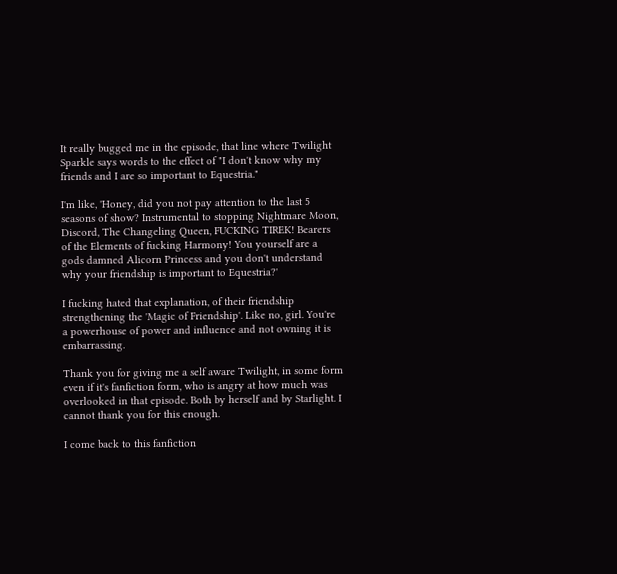It really bugged me in the episode, that line where Twilight Sparkle says words to the effect of "I don't know why my friends and I are so important to Equestria."

I'm like, 'Honey, did you not pay attention to the last 5 seasons of show? Instrumental to stopping Nightmare Moon, Discord, The Changeling Queen, FUCKING TIREK! Bearers of the Elements of fucking Harmony! You yourself are a gods damned Alicorn Princess and you don't understand why your friendship is important to Equestria?'

I fucking hated that explanation, of their friendship strengthening the 'Magic of Friendship'. Like no, girl. You're a powerhouse of power and influence and not owning it is embarrassing.

Thank you for giving me a self aware Twilight, in some form even if it's fanfiction form, who is angry at how much was overlooked in that episode. Both by herself and by Starlight. I cannot thank you for this enough.

I come back to this fanfiction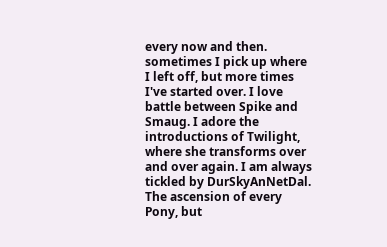every now and then. sometimes I pick up where I left off, but more times I've started over. I love battle between Spike and Smaug. I adore the introductions of Twilight, where she transforms over and over again. I am always tickled by DurSkyAnNetDal. The ascension of every Pony, but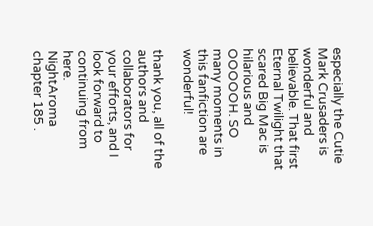especially the Cutie Mark Crusaders is wonderful and believable. That first Eternal Twilight that scared Big Mac is hilarious and OOOOOH. SO many moments in this fanfiction are wonderful!

thank you, all of the authors and collaborators for your efforts, and I look forward to continuing from here.
NightAroma chapter 185 .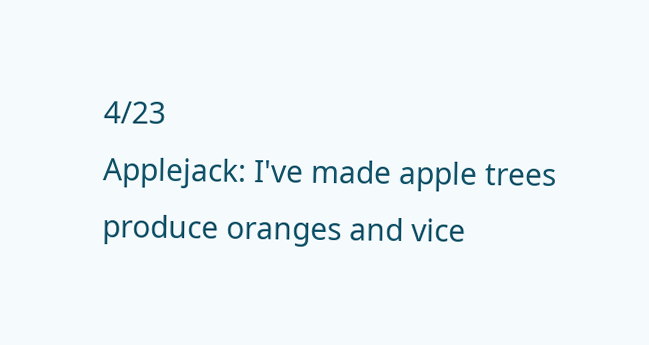4/23
Applejack: I've made apple trees produce oranges and vice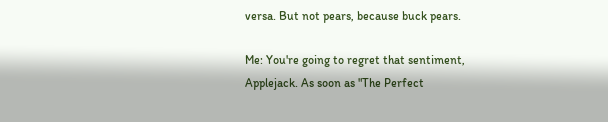versa. But not pears, because buck pears.

Me: You're going to regret that sentiment, Applejack. As soon as "The Perfect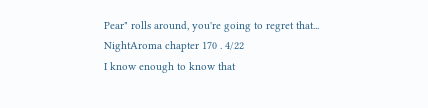Pear" rolls around, you're going to regret that...
NightAroma chapter 170 . 4/22
I know enough to know that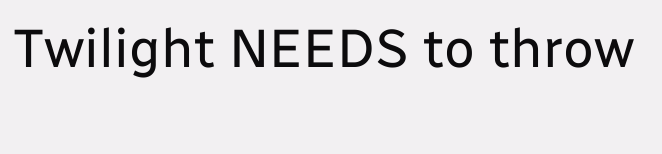Twilight NEEDS to throw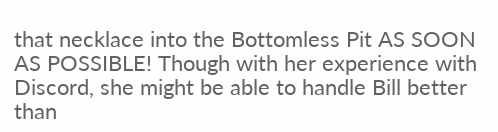that necklace into the Bottomless Pit AS SOON AS POSSIBLE! Though with her experience with Discord, she might be able to handle Bill better than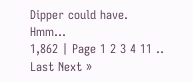Dipper could have. Hmm...
1,862 | Page 1 2 3 4 11 .. Last Next »